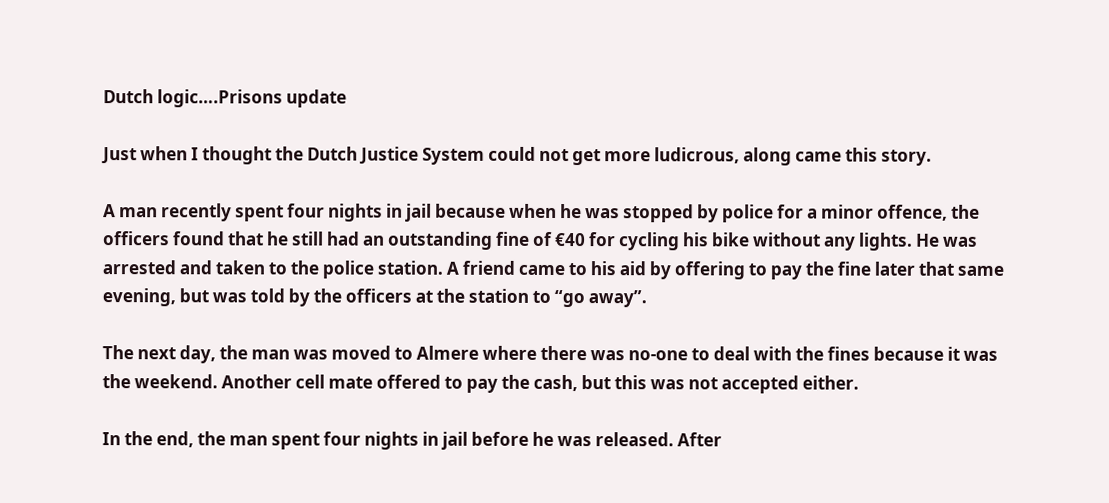Dutch logic….Prisons update

Just when I thought the Dutch Justice System could not get more ludicrous, along came this story.

A man recently spent four nights in jail because when he was stopped by police for a minor offence, the officers found that he still had an outstanding fine of €40 for cycling his bike without any lights. He was arrested and taken to the police station. A friend came to his aid by offering to pay the fine later that same evening, but was told by the officers at the station to “go away”.

The next day, the man was moved to Almere where there was no-one to deal with the fines because it was the weekend. Another cell mate offered to pay the cash, but this was not accepted either.

In the end, the man spent four nights in jail before he was released. After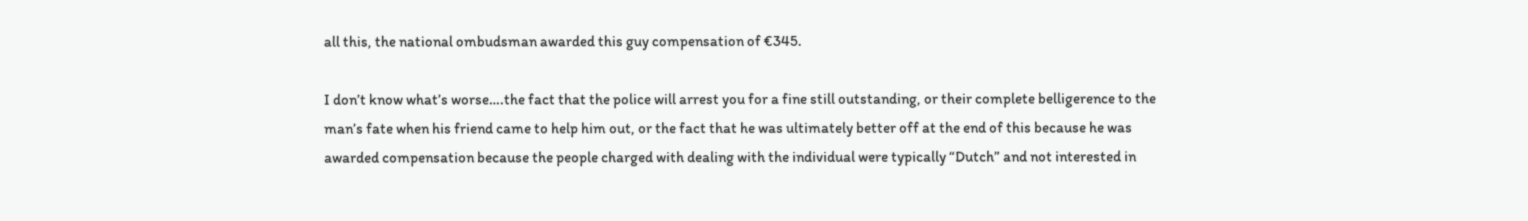all this, the national ombudsman awarded this guy compensation of €345.

I don’t know what’s worse….the fact that the police will arrest you for a fine still outstanding, or their complete belligerence to the man’s fate when his friend came to help him out, or the fact that he was ultimately better off at the end of this because he was awarded compensation because the people charged with dealing with the individual were typically “Dutch” and not interested in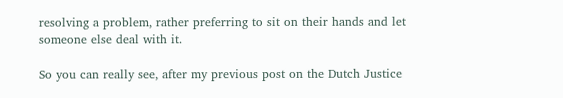resolving a problem, rather preferring to sit on their hands and let someone else deal with it.

So you can really see, after my previous post on the Dutch Justice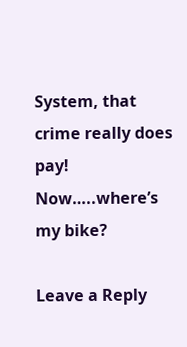System, that crime really does pay! Now…..where’s my bike?

Leave a Reply